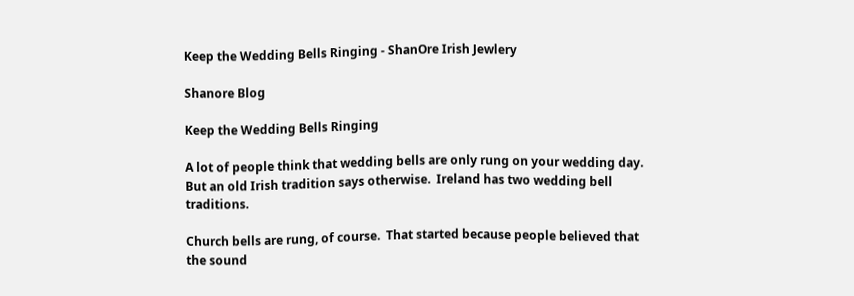Keep the Wedding Bells Ringing - ShanOre Irish Jewlery

Shanore Blog

Keep the Wedding Bells Ringing

A lot of people think that wedding bells are only rung on your wedding day.  But an old Irish tradition says otherwise.  Ireland has two wedding bell traditions.

Church bells are rung, of course.  That started because people believed that the sound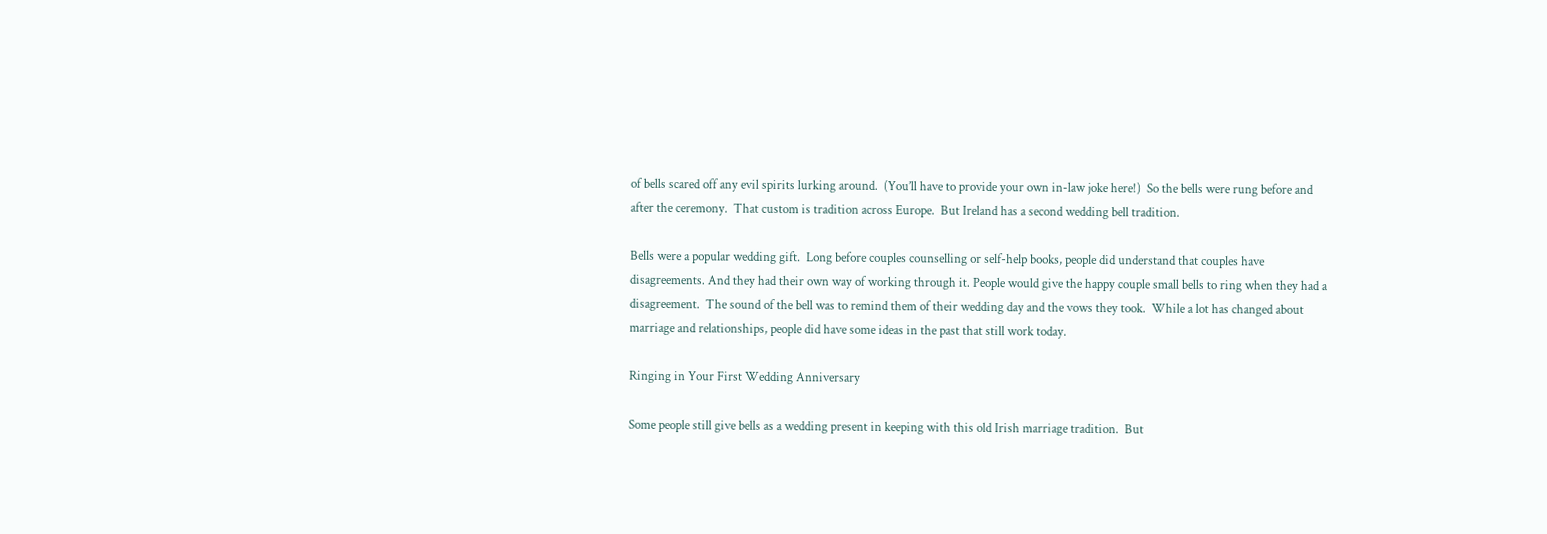of bells scared off any evil spirits lurking around.  (You’ll have to provide your own in-law joke here!)  So the bells were rung before and after the ceremony.  That custom is tradition across Europe.  But Ireland has a second wedding bell tradition.

Bells were a popular wedding gift.  Long before couples counselling or self-help books, people did understand that couples have disagreements. And they had their own way of working through it. People would give the happy couple small bells to ring when they had a disagreement.  The sound of the bell was to remind them of their wedding day and the vows they took.  While a lot has changed about marriage and relationships, people did have some ideas in the past that still work today.

Ringing in Your First Wedding Anniversary

Some people still give bells as a wedding present in keeping with this old Irish marriage tradition.  But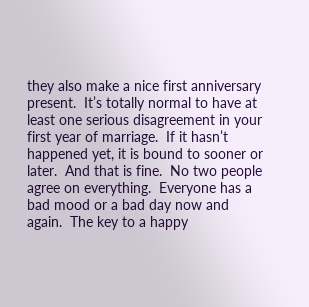they also make a nice first anniversary present.  It’s totally normal to have at least one serious disagreement in your first year of marriage.  If it hasn’t happened yet, it is bound to sooner or later.  And that is fine.  No two people agree on everything.  Everyone has a bad mood or a bad day now and again.  The key to a happy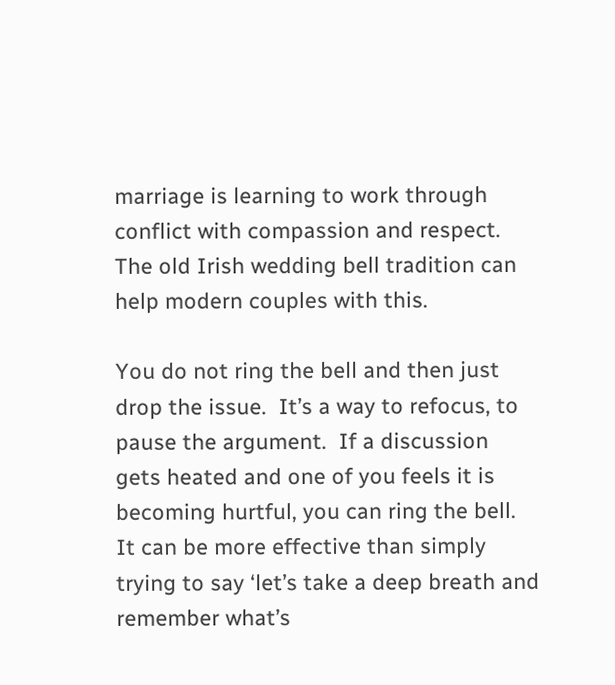marriage is learning to work through conflict with compassion and respect.  The old Irish wedding bell tradition can help modern couples with this.

You do not ring the bell and then just drop the issue.  It’s a way to refocus, to pause the argument.  If a discussion gets heated and one of you feels it is becoming hurtful, you can ring the bell.  It can be more effective than simply trying to say ‘let’s take a deep breath and remember what’s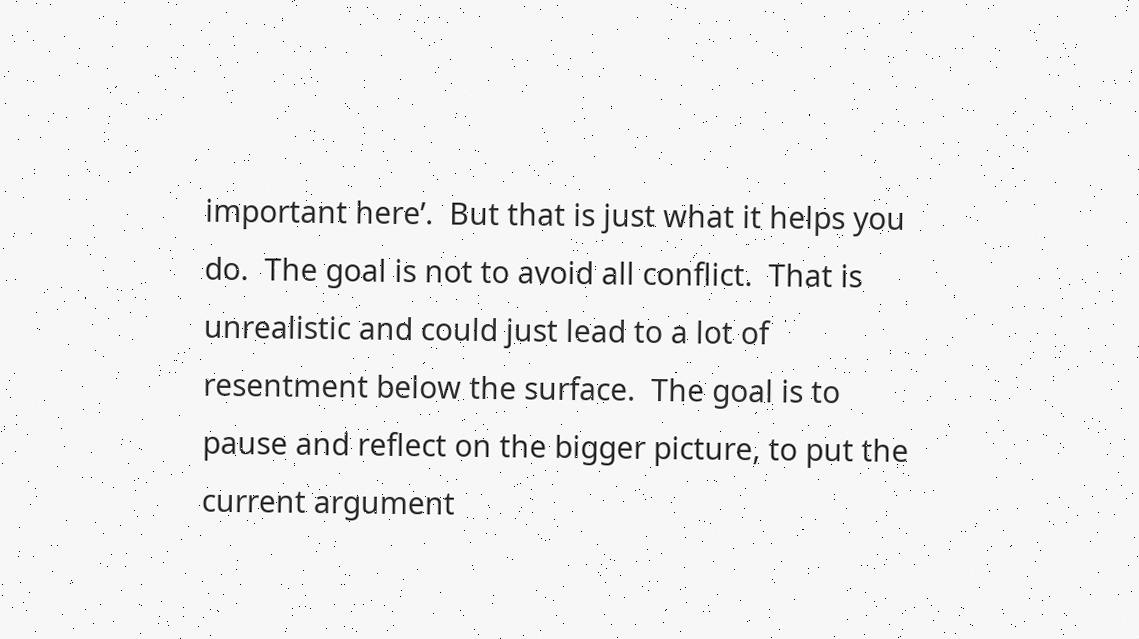important here’.  But that is just what it helps you do.  The goal is not to avoid all conflict.  That is unrealistic and could just lead to a lot of resentment below the surface.  The goal is to pause and reflect on the bigger picture, to put the current argument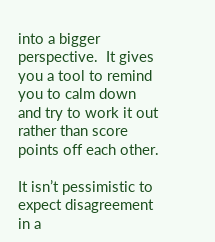into a bigger perspective.  It gives you a tool to remind you to calm down and try to work it out rather than score points off each other.

It isn’t pessimistic to expect disagreement in a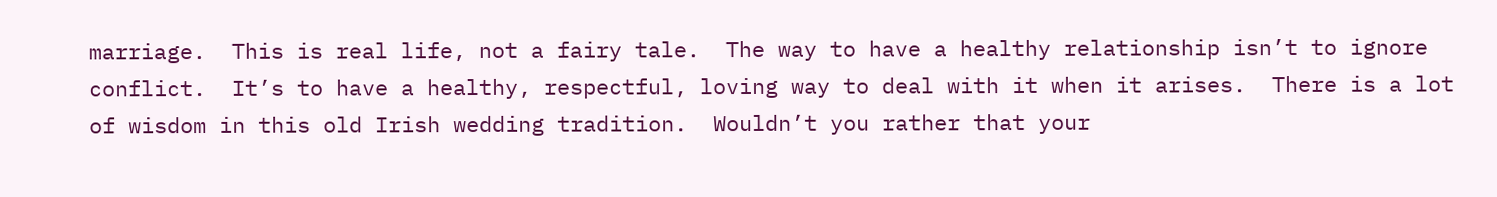marriage.  This is real life, not a fairy tale.  The way to have a healthy relationship isn’t to ignore conflict.  It’s to have a healthy, respectful, loving way to deal with it when it arises.  There is a lot of wisdom in this old Irish wedding tradition.  Wouldn’t you rather that your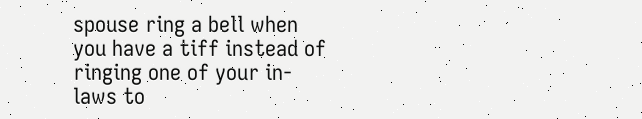spouse ring a bell when you have a tiff instead of ringing one of your in-laws to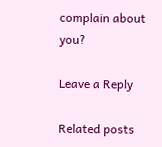complain about you?

Leave a Reply

Related posts